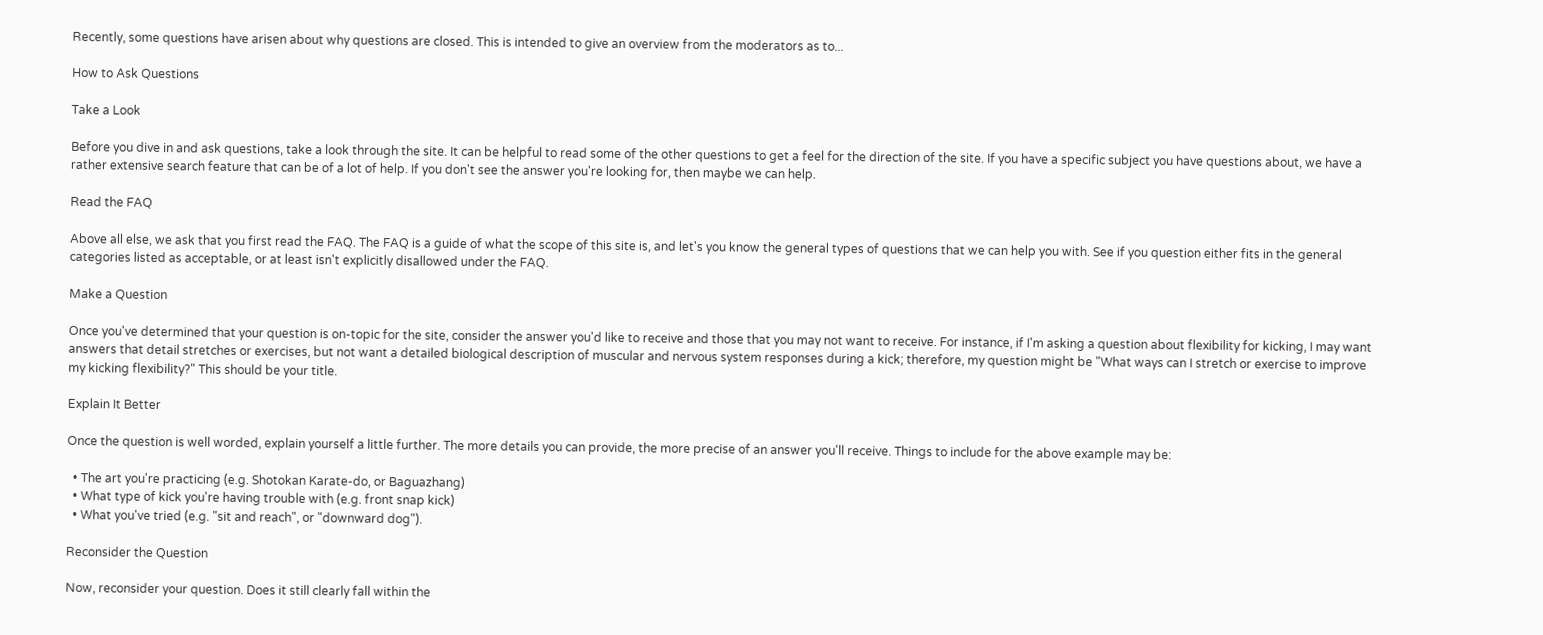Recently, some questions have arisen about why questions are closed. This is intended to give an overview from the moderators as to...

How to Ask Questions

Take a Look

Before you dive in and ask questions, take a look through the site. It can be helpful to read some of the other questions to get a feel for the direction of the site. If you have a specific subject you have questions about, we have a rather extensive search feature that can be of a lot of help. If you don't see the answer you're looking for, then maybe we can help.

Read the FAQ

Above all else, we ask that you first read the FAQ. The FAQ is a guide of what the scope of this site is, and let's you know the general types of questions that we can help you with. See if you question either fits in the general categories listed as acceptable, or at least isn't explicitly disallowed under the FAQ.

Make a Question

Once you've determined that your question is on-topic for the site, consider the answer you'd like to receive and those that you may not want to receive. For instance, if I'm asking a question about flexibility for kicking, I may want answers that detail stretches or exercises, but not want a detailed biological description of muscular and nervous system responses during a kick; therefore, my question might be "What ways can I stretch or exercise to improve my kicking flexibility?" This should be your title.

Explain It Better

Once the question is well worded, explain yourself a little further. The more details you can provide, the more precise of an answer you'll receive. Things to include for the above example may be:

  • The art you're practicing (e.g. Shotokan Karate-do, or Baguazhang)
  • What type of kick you're having trouble with (e.g. front snap kick)
  • What you've tried (e.g. "sit and reach", or "downward dog").

Reconsider the Question

Now, reconsider your question. Does it still clearly fall within the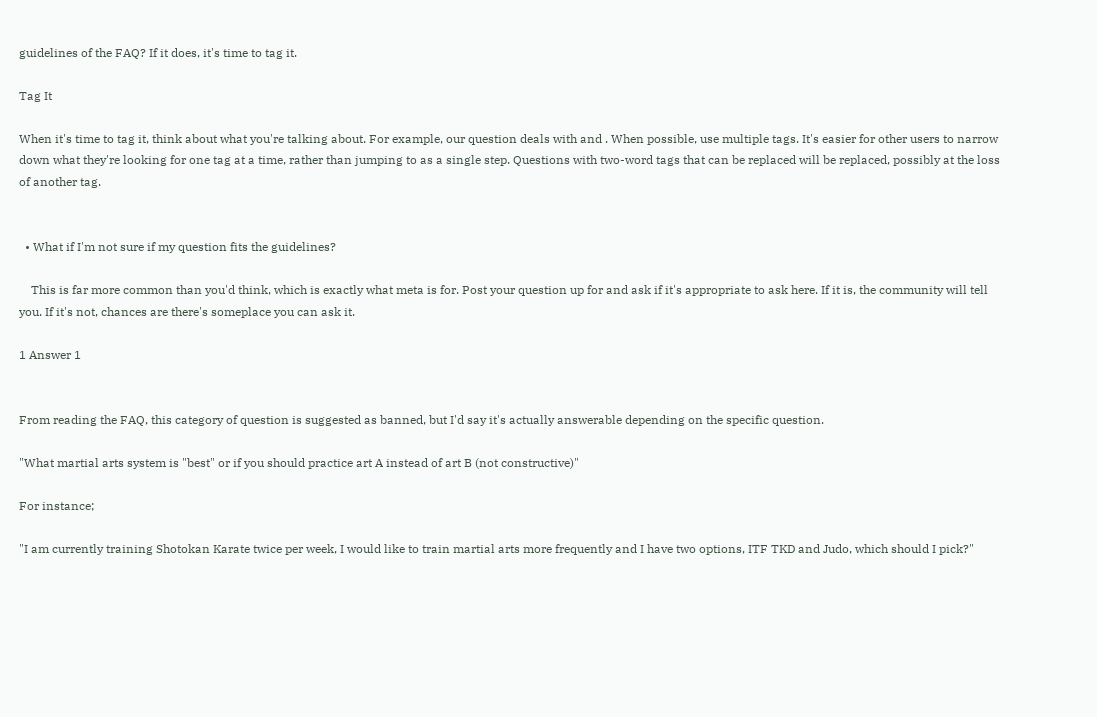guidelines of the FAQ? If it does, it's time to tag it.

Tag It

When it's time to tag it, think about what you're talking about. For example, our question deals with and . When possible, use multiple tags. It's easier for other users to narrow down what they're looking for one tag at a time, rather than jumping to as a single step. Questions with two-word tags that can be replaced will be replaced, possibly at the loss of another tag.


  • What if I'm not sure if my question fits the guidelines?

    This is far more common than you'd think, which is exactly what meta is for. Post your question up for and ask if it's appropriate to ask here. If it is, the community will tell you. If it's not, chances are there's someplace you can ask it.

1 Answer 1


From reading the FAQ, this category of question is suggested as banned, but I'd say it's actually answerable depending on the specific question.

"What martial arts system is "best" or if you should practice art A instead of art B (not constructive)"

For instance;

"I am currently training Shotokan Karate twice per week, I would like to train martial arts more frequently and I have two options, ITF TKD and Judo, which should I pick?"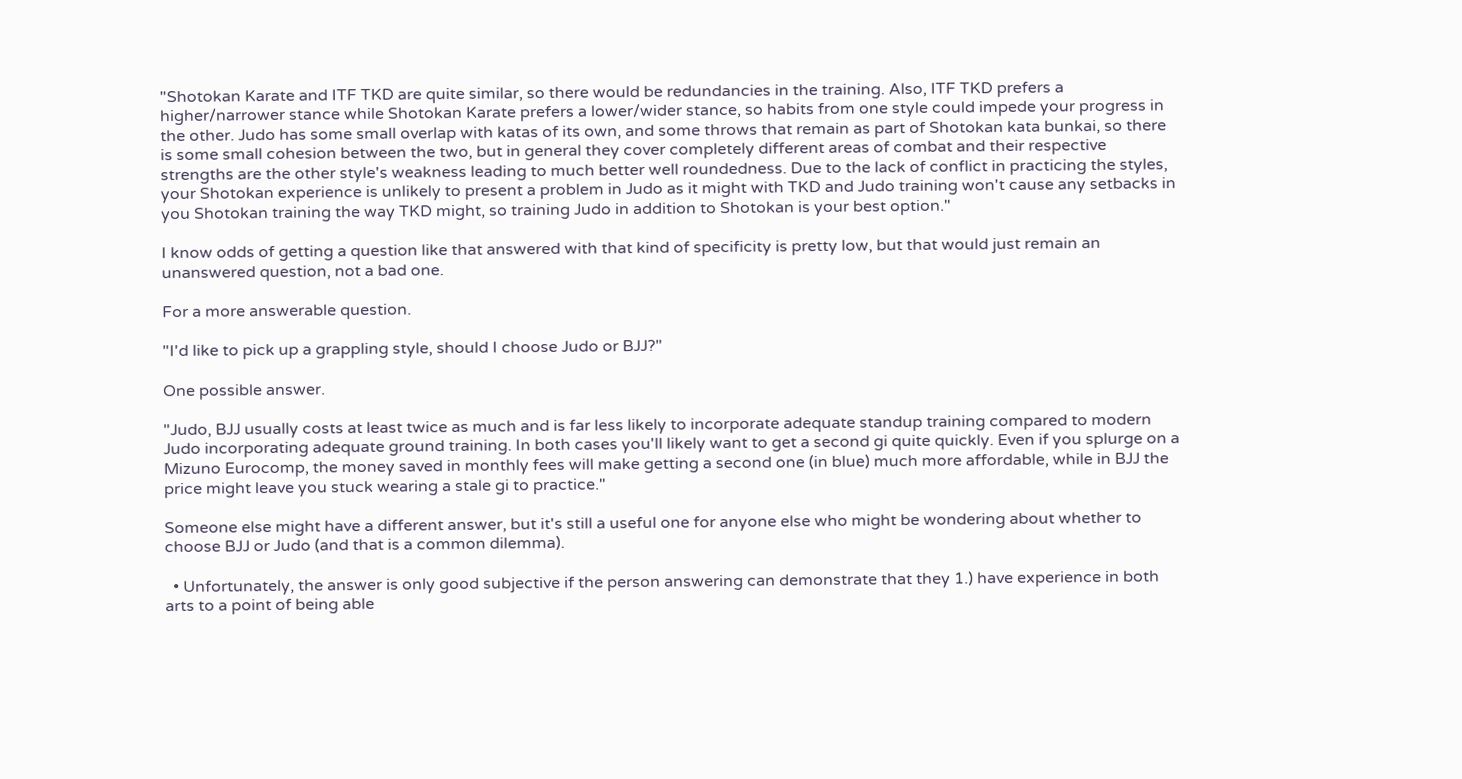"Shotokan Karate and ITF TKD are quite similar, so there would be redundancies in the training. Also, ITF TKD prefers a higher/narrower stance while Shotokan Karate prefers a lower/wider stance, so habits from one style could impede your progress in the other. Judo has some small overlap with katas of its own, and some throws that remain as part of Shotokan kata bunkai, so there is some small cohesion between the two, but in general they cover completely different areas of combat and their respective strengths are the other style's weakness leading to much better well roundedness. Due to the lack of conflict in practicing the styles, your Shotokan experience is unlikely to present a problem in Judo as it might with TKD and Judo training won't cause any setbacks in you Shotokan training the way TKD might, so training Judo in addition to Shotokan is your best option."

I know odds of getting a question like that answered with that kind of specificity is pretty low, but that would just remain an unanswered question, not a bad one.

For a more answerable question.

"I'd like to pick up a grappling style, should I choose Judo or BJJ?"

One possible answer.

"Judo, BJJ usually costs at least twice as much and is far less likely to incorporate adequate standup training compared to modern Judo incorporating adequate ground training. In both cases you'll likely want to get a second gi quite quickly. Even if you splurge on a Mizuno Eurocomp, the money saved in monthly fees will make getting a second one (in blue) much more affordable, while in BJJ the price might leave you stuck wearing a stale gi to practice."

Someone else might have a different answer, but it's still a useful one for anyone else who might be wondering about whether to choose BJJ or Judo (and that is a common dilemma).

  • Unfortunately, the answer is only good subjective if the person answering can demonstrate that they 1.) have experience in both arts to a point of being able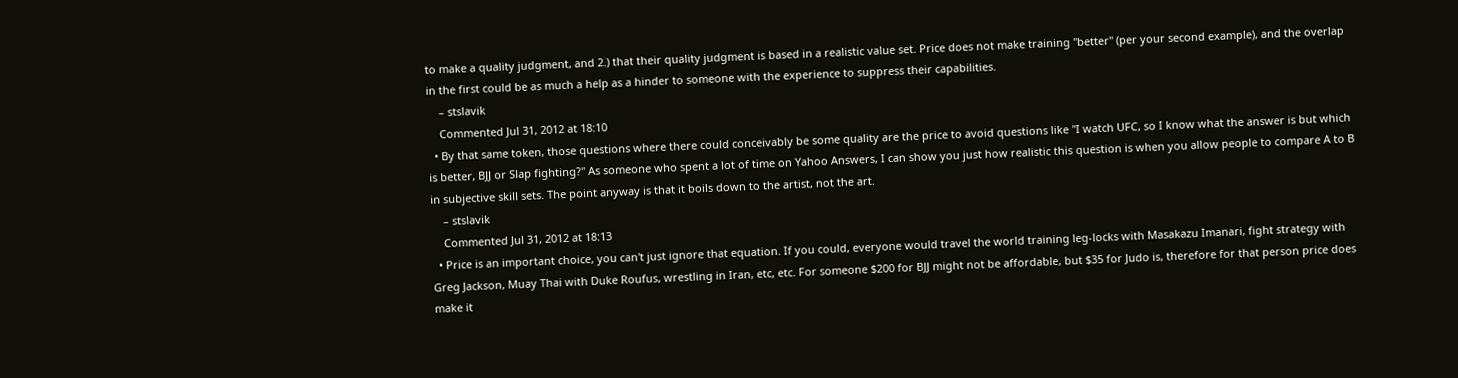to make a quality judgment, and 2.) that their quality judgment is based in a realistic value set. Price does not make training "better" (per your second example), and the overlap in the first could be as much a help as a hinder to someone with the experience to suppress their capabilities.
    – stslavik
    Commented Jul 31, 2012 at 18:10
  • By that same token, those questions where there could conceivably be some quality are the price to avoid questions like "I watch UFC, so I know what the answer is but which is better, BJJ or Slap fighting?" As someone who spent a lot of time on Yahoo Answers, I can show you just how realistic this question is when you allow people to compare A to B in subjective skill sets. The point anyway is that it boils down to the artist, not the art.
    – stslavik
    Commented Jul 31, 2012 at 18:13
  • Price is an important choice, you can't just ignore that equation. If you could, everyone would travel the world training leg-locks with Masakazu Imanari, fight strategy with Greg Jackson, Muay Thai with Duke Roufus, wrestling in Iran, etc, etc. For someone $200 for BJJ might not be affordable, but $35 for Judo is, therefore for that person price does make it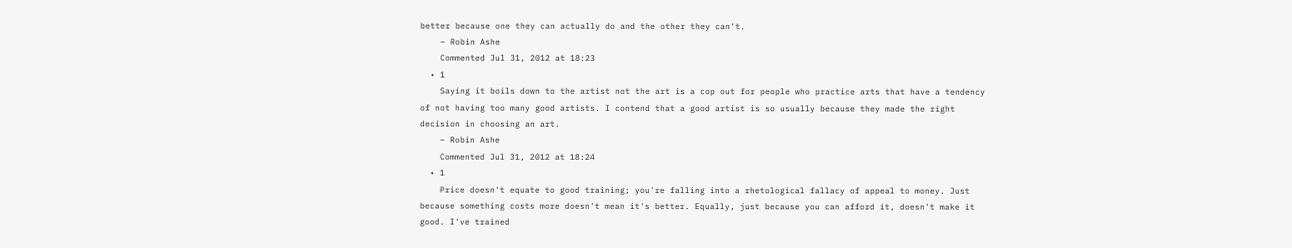better because one they can actually do and the other they can't.
    – Robin Ashe
    Commented Jul 31, 2012 at 18:23
  • 1
    Saying it boils down to the artist not the art is a cop out for people who practice arts that have a tendency of not having too many good artists. I contend that a good artist is so usually because they made the right decision in choosing an art.
    – Robin Ashe
    Commented Jul 31, 2012 at 18:24
  • 1
    Price doesn't equate to good training; you're falling into a rhetological fallacy of appeal to money. Just because something costs more doesn't mean it's better. Equally, just because you can afford it, doesn't make it good. I've trained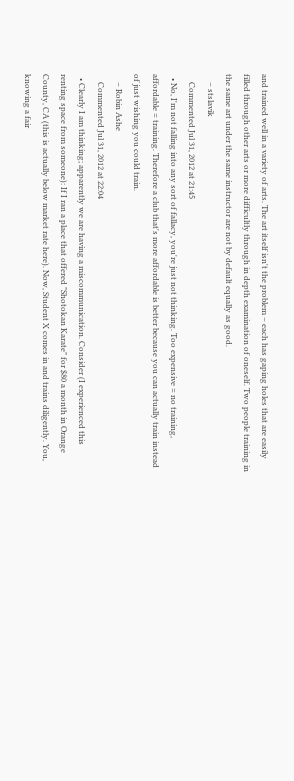and trained well in a variety of arts. The art itself isn't the problem – each has gaping holes that are easily filled through other arts or more difficultly through in depth examination of oneself. Two people training in the same art under the same instructor are not by default equally as good.
    – stslavik
    Commented Jul 31, 2012 at 21:45
  • No, I'm not falling into any sort of fallacy, you're just not thinking. Too expensive = no training, affordable = training. Therefore a club that's more affordable is better because you can actually train instead of just wishing you could train.
    – Robin Ashe
    Commented Jul 31, 2012 at 22:04
  • Clearly I am thinking; apparently we are having a miscommunication. Consider (I experienced this renting space from someone): If I ran a place that offered "Shotokan Karate" for $80 a month in Orange County, CA (this is actually below market rate here). Now, Student X comes in and trains diligently. You, knowing a fair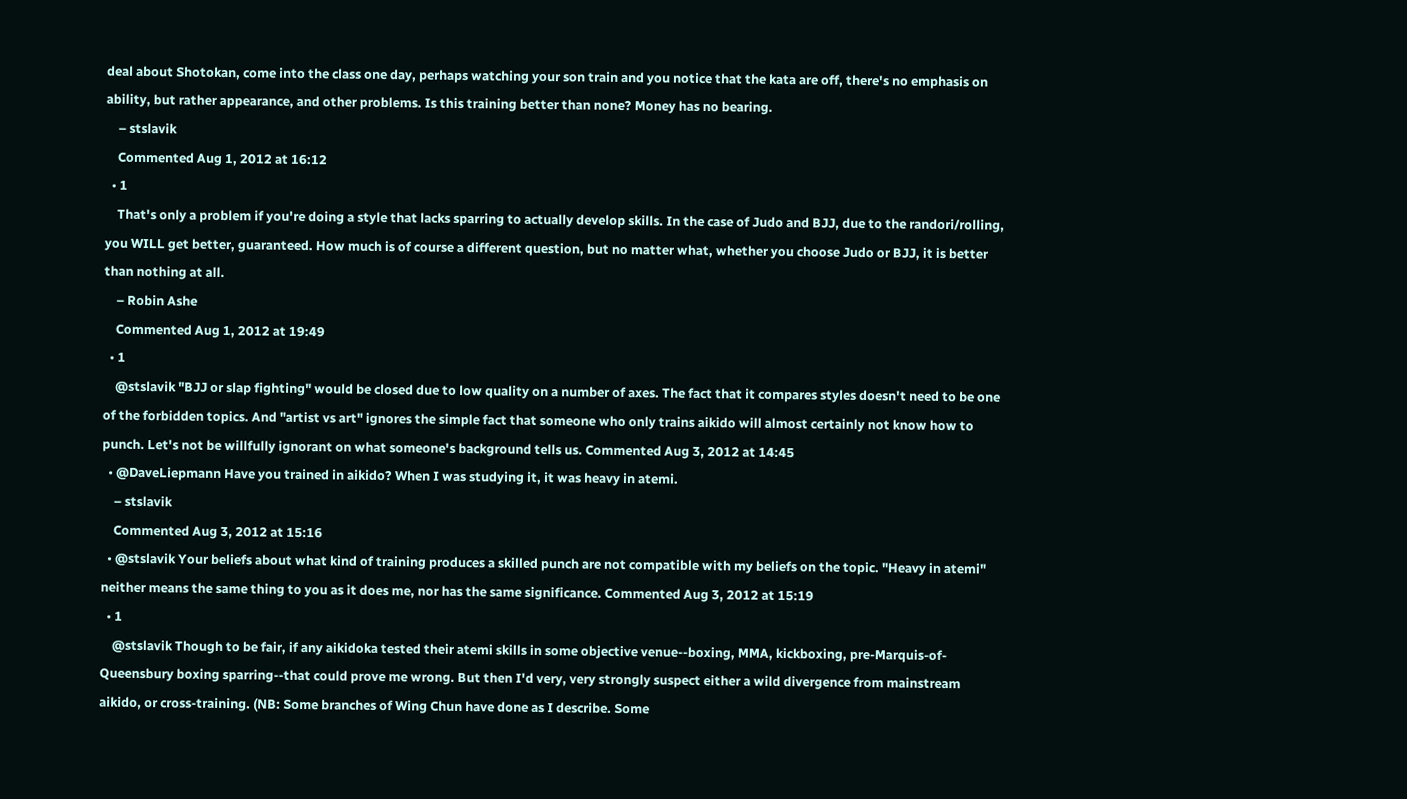deal about Shotokan, come into the class one day, perhaps watching your son train and you notice that the kata are off, there's no emphasis on ability, but rather appearance, and other problems. Is this training better than none? Money has no bearing.
    – stslavik
    Commented Aug 1, 2012 at 16:12
  • 1
    That's only a problem if you're doing a style that lacks sparring to actually develop skills. In the case of Judo and BJJ, due to the randori/rolling, you WILL get better, guaranteed. How much is of course a different question, but no matter what, whether you choose Judo or BJJ, it is better than nothing at all.
    – Robin Ashe
    Commented Aug 1, 2012 at 19:49
  • 1
    @stslavik "BJJ or slap fighting" would be closed due to low quality on a number of axes. The fact that it compares styles doesn't need to be one of the forbidden topics. And "artist vs art" ignores the simple fact that someone who only trains aikido will almost certainly not know how to punch. Let's not be willfully ignorant on what someone's background tells us. Commented Aug 3, 2012 at 14:45
  • @DaveLiepmann Have you trained in aikido? When I was studying it, it was heavy in atemi.
    – stslavik
    Commented Aug 3, 2012 at 15:16
  • @stslavik Your beliefs about what kind of training produces a skilled punch are not compatible with my beliefs on the topic. "Heavy in atemi" neither means the same thing to you as it does me, nor has the same significance. Commented Aug 3, 2012 at 15:19
  • 1
    @stslavik Though to be fair, if any aikidoka tested their atemi skills in some objective venue--boxing, MMA, kickboxing, pre-Marquis-of-Queensbury boxing sparring--that could prove me wrong. But then I'd very, very strongly suspect either a wild divergence from mainstream aikido, or cross-training. (NB: Some branches of Wing Chun have done as I describe. Some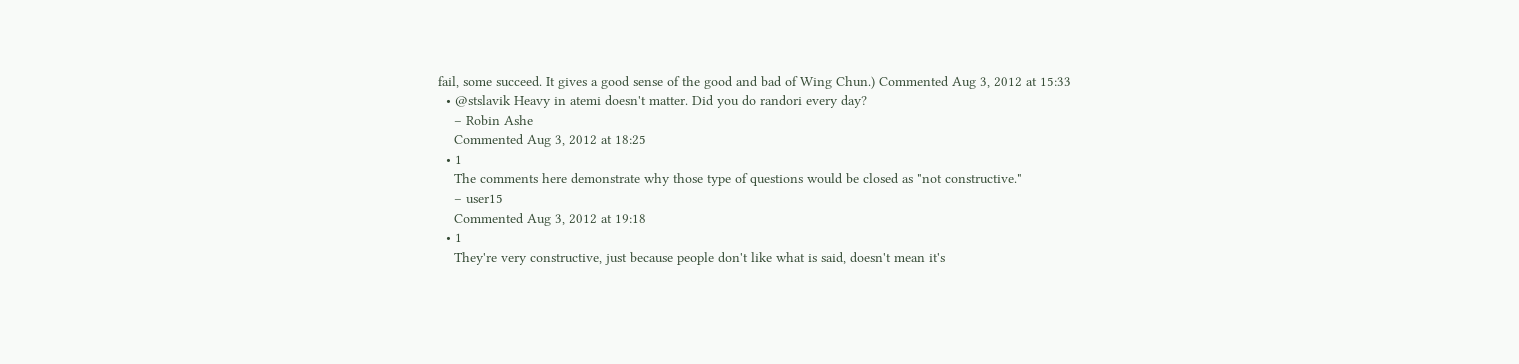fail, some succeed. It gives a good sense of the good and bad of Wing Chun.) Commented Aug 3, 2012 at 15:33
  • @stslavik Heavy in atemi doesn't matter. Did you do randori every day?
    – Robin Ashe
    Commented Aug 3, 2012 at 18:25
  • 1
    The comments here demonstrate why those type of questions would be closed as "not constructive."
    – user15
    Commented Aug 3, 2012 at 19:18
  • 1
    They're very constructive, just because people don't like what is said, doesn't mean it's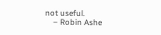not useful.
    – Robin Ashe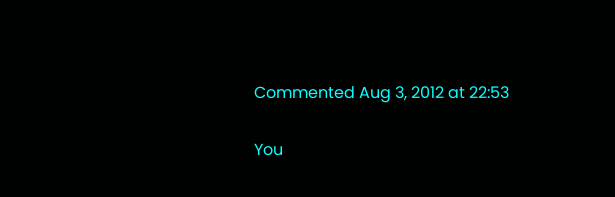Commented Aug 3, 2012 at 22:53

You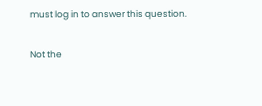must log in to answer this question.

Not the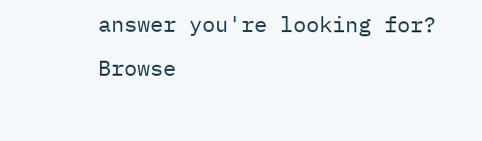answer you're looking for? Browse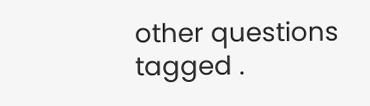other questions tagged .